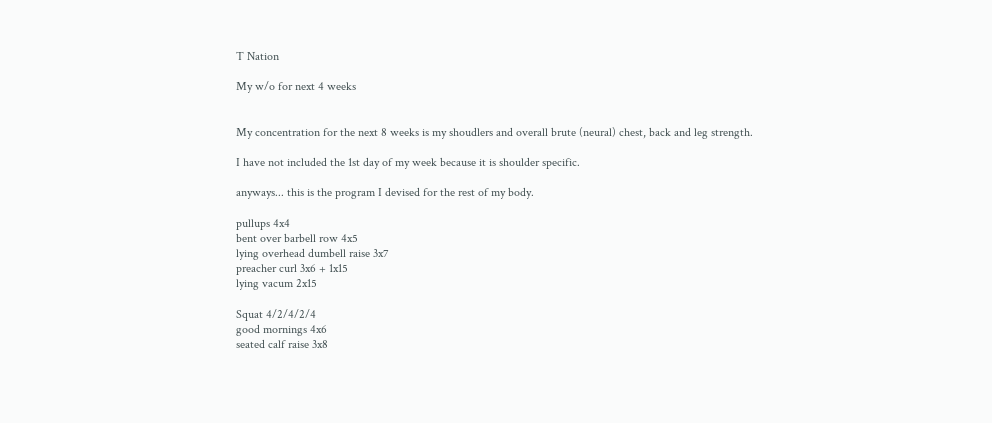T Nation

My w/o for next 4 weeks


My concentration for the next 8 weeks is my shoudlers and overall brute (neural) chest, back and leg strength.

I have not included the 1st day of my week because it is shoulder specific.

anyways... this is the program I devised for the rest of my body.

pullups 4x4
bent over barbell row 4x5
lying overhead dumbell raise 3x7
preacher curl 3x6 + 1x15
lying vacum 2x15

Squat 4/2/4/2/4
good mornings 4x6
seated calf raise 3x8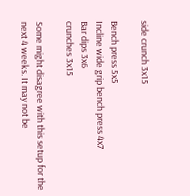side crunch 3x15

Bench press 5x5
Incline wide grip bench press 4x7
Bar dips 3x6
crunches 3x15

Some might disagree with this setup for the next 4 weeks. It may not be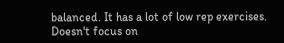balanced. It has a lot of low rep exercises. Doesn't focus on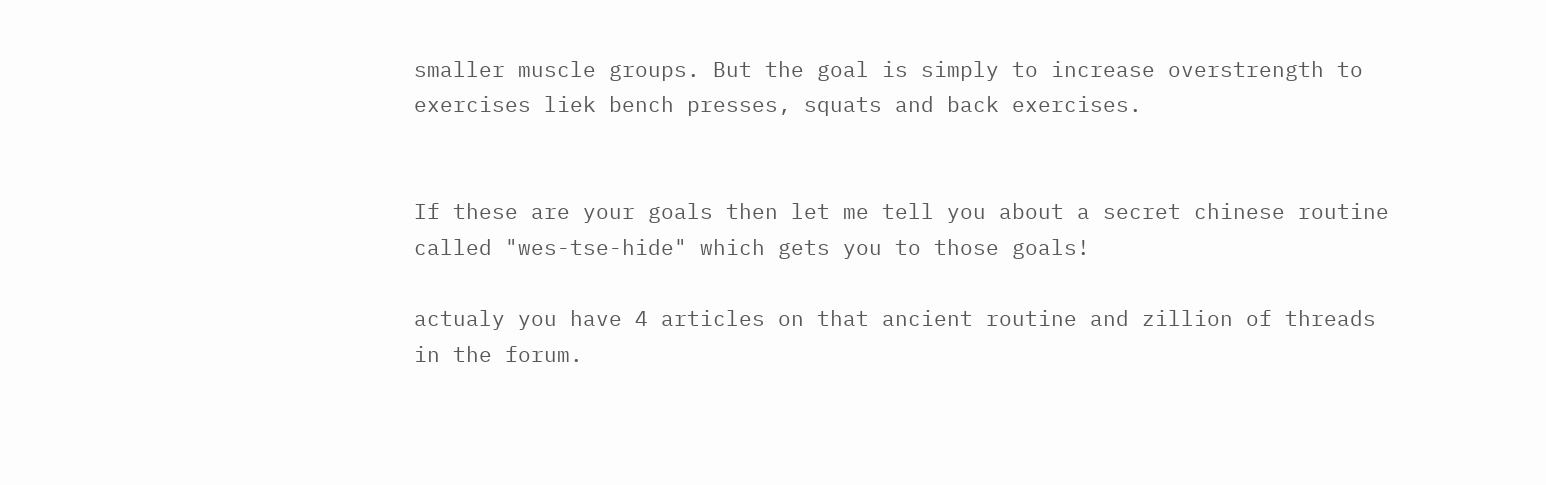smaller muscle groups. But the goal is simply to increase overstrength to exercises liek bench presses, squats and back exercises.


If these are your goals then let me tell you about a secret chinese routine called "wes-tse-hide" which gets you to those goals!

actualy you have 4 articles on that ancient routine and zillion of threads in the forum.